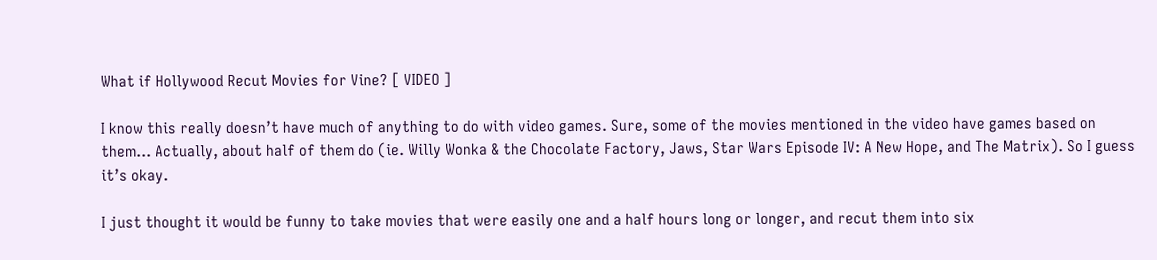What if Hollywood Recut Movies for Vine? [ VIDEO ]

I know this really doesn’t have much of anything to do with video games. Sure, some of the movies mentioned in the video have games based on them… Actually, about half of them do (ie. Willy Wonka & the Chocolate Factory, Jaws, Star Wars Episode IV: A New Hope, and The Matrix). So I guess it’s okay.

I just thought it would be funny to take movies that were easily one and a half hours long or longer, and recut them into six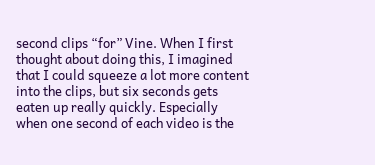second clips “for” Vine. When I first thought about doing this, I imagined that I could squeeze a lot more content into the clips, but six seconds gets eaten up really quickly. Especially when one second of each video is the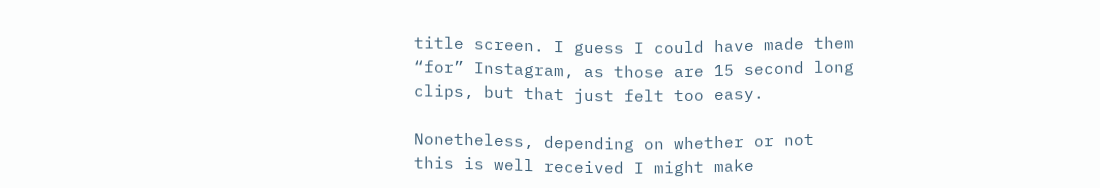title screen. I guess I could have made them “for” Instagram, as those are 15 second long clips, but that just felt too easy.

Nonetheless, depending on whether or not this is well received I might make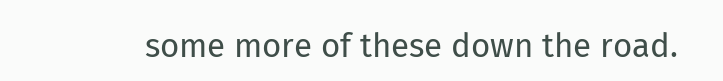some more of these down the road.